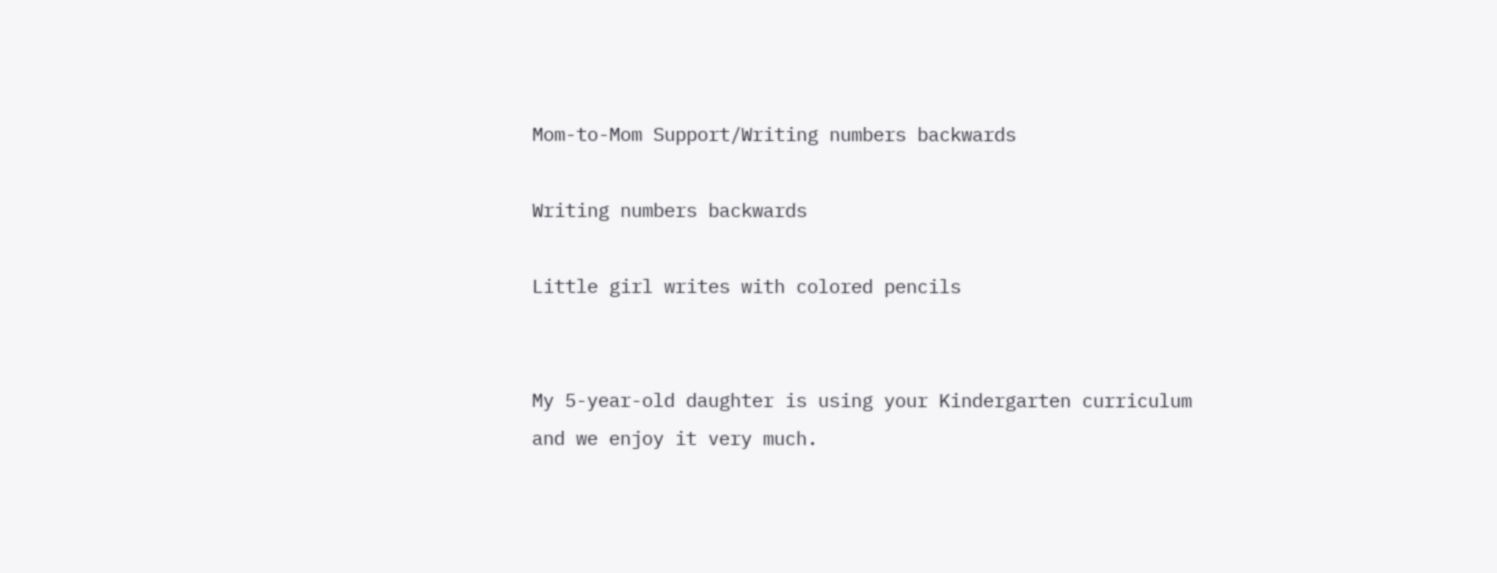Mom-to-Mom Support/Writing numbers backwards

Writing numbers backwards

Little girl writes with colored pencils


My 5-year-old daughter is using your Kindergarten curriculum and we enjoy it very much.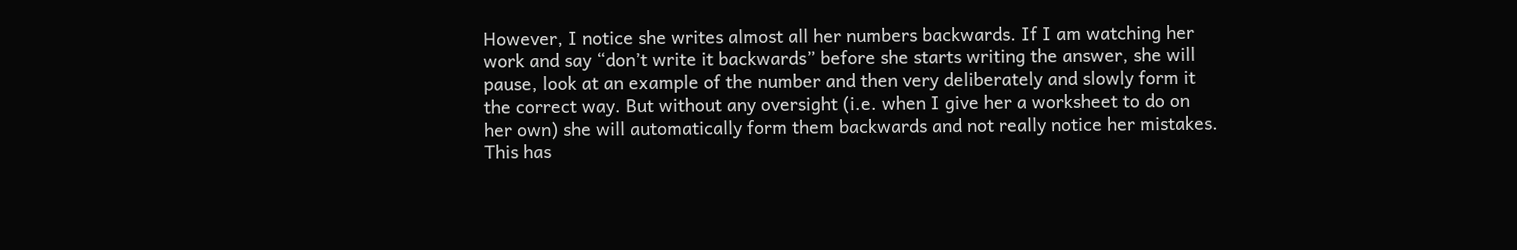However, I notice she writes almost all her numbers backwards. If I am watching her work and say “don’t write it backwards” before she starts writing the answer, she will pause, look at an example of the number and then very deliberately and slowly form it the correct way. But without any oversight (i.e. when I give her a worksheet to do on her own) she will automatically form them backwards and not really notice her mistakes. This has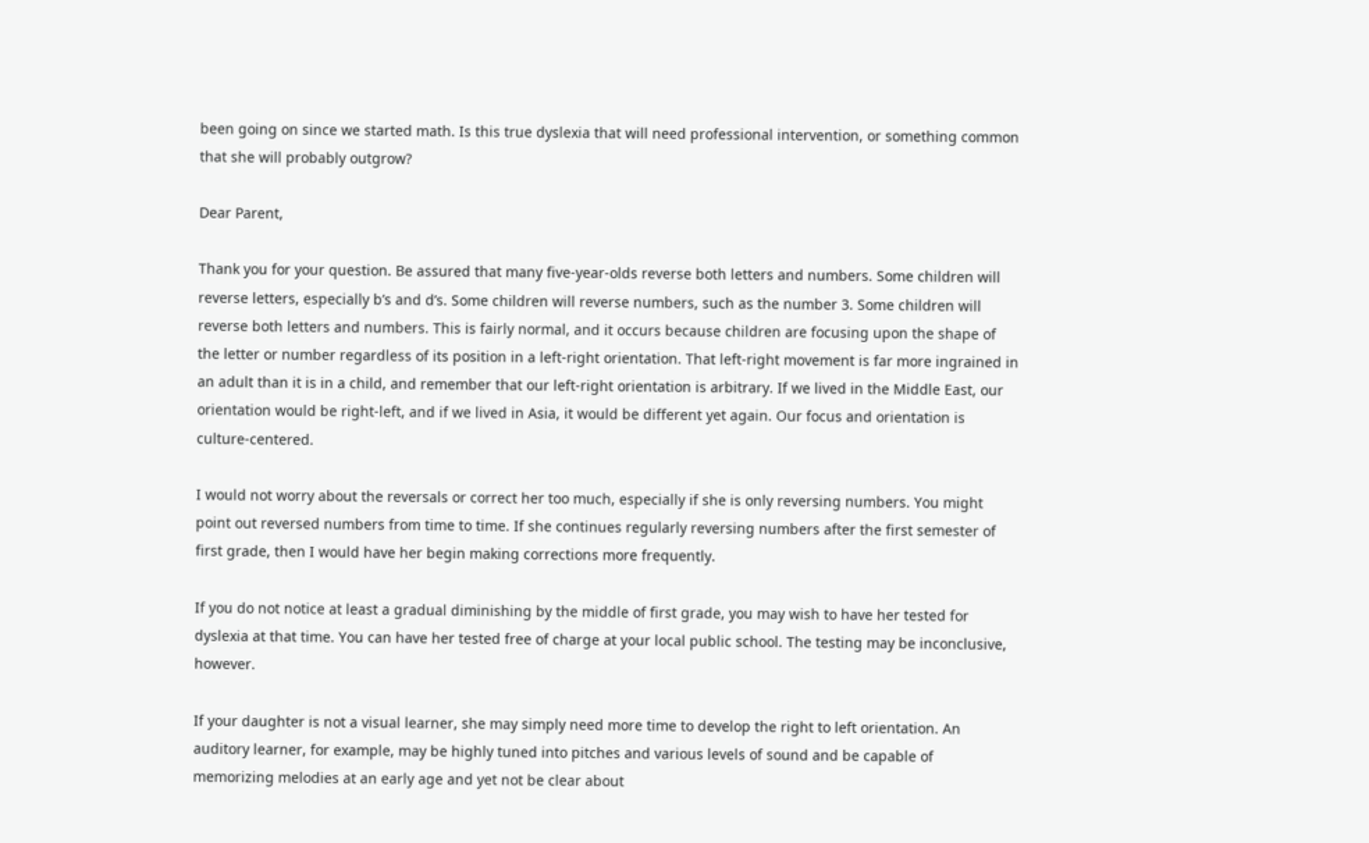been going on since we started math. Is this true dyslexia that will need professional intervention, or something common that she will probably outgrow?

Dear Parent,

Thank you for your question. Be assured that many five-year-olds reverse both letters and numbers. Some children will reverse letters, especially b’s and d’s. Some children will reverse numbers, such as the number 3. Some children will reverse both letters and numbers. This is fairly normal, and it occurs because children are focusing upon the shape of the letter or number regardless of its position in a left-right orientation. That left-right movement is far more ingrained in an adult than it is in a child, and remember that our left-right orientation is arbitrary. If we lived in the Middle East, our orientation would be right-left, and if we lived in Asia, it would be different yet again. Our focus and orientation is culture-centered.

I would not worry about the reversals or correct her too much, especially if she is only reversing numbers. You might point out reversed numbers from time to time. If she continues regularly reversing numbers after the first semester of first grade, then I would have her begin making corrections more frequently.

If you do not notice at least a gradual diminishing by the middle of first grade, you may wish to have her tested for dyslexia at that time. You can have her tested free of charge at your local public school. The testing may be inconclusive, however.

If your daughter is not a visual learner, she may simply need more time to develop the right to left orientation. An auditory learner, for example, may be highly tuned into pitches and various levels of sound and be capable of memorizing melodies at an early age and yet not be clear about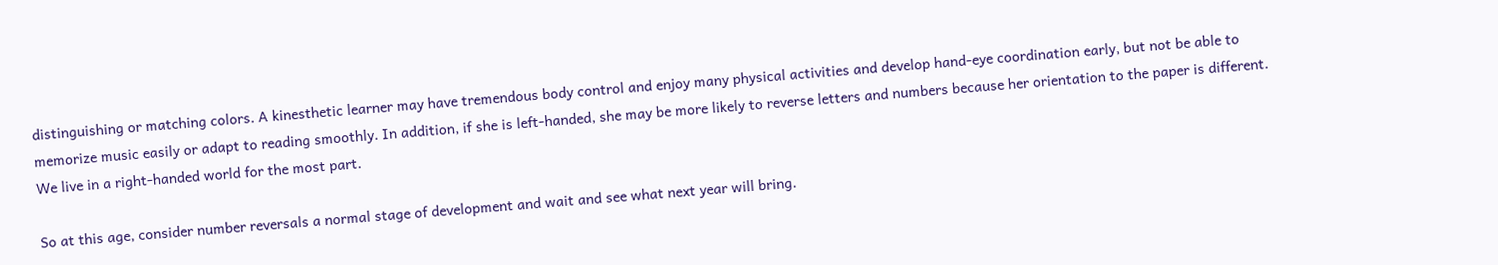distinguishing or matching colors. A kinesthetic learner may have tremendous body control and enjoy many physical activities and develop hand-eye coordination early, but not be able to memorize music easily or adapt to reading smoothly. In addition, if she is left-handed, she may be more likely to reverse letters and numbers because her orientation to the paper is different. We live in a right-handed world for the most part.

So at this age, consider number reversals a normal stage of development and wait and see what next year will bring.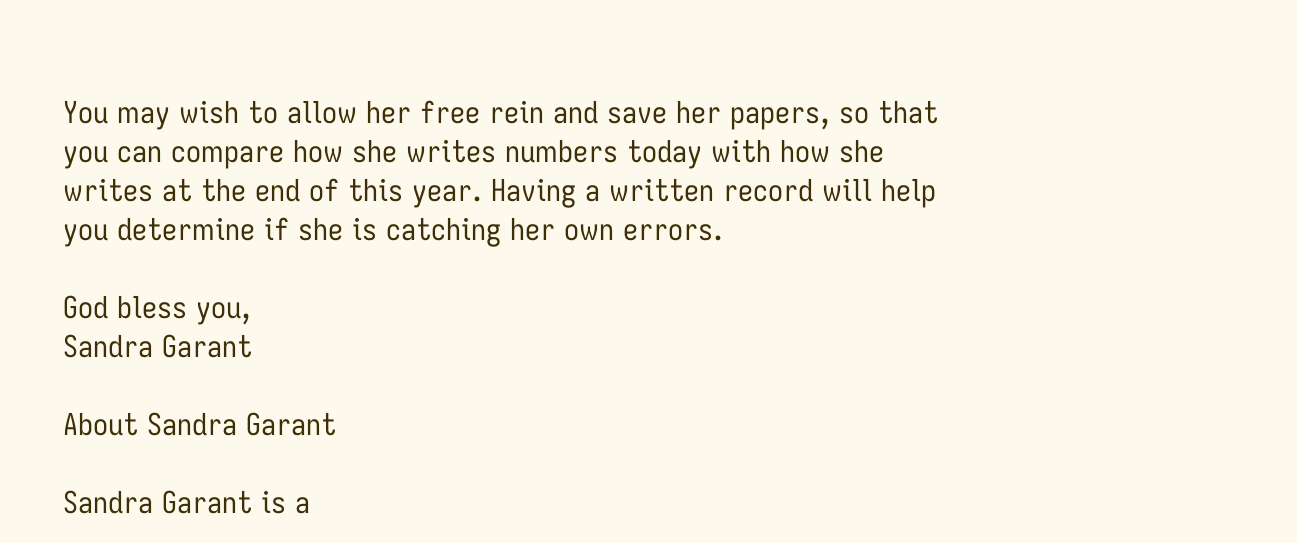You may wish to allow her free rein and save her papers, so that you can compare how she writes numbers today with how she writes at the end of this year. Having a written record will help you determine if she is catching her own errors.

God bless you,
Sandra Garant

About Sandra Garant

Sandra Garant is a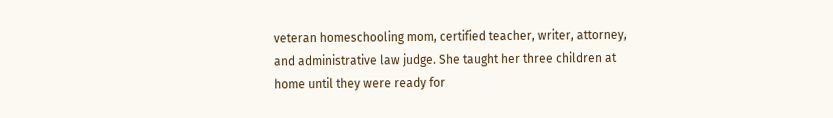veteran homeschooling mom, certified teacher, writer, attorney, and administrative law judge. She taught her three children at home until they were ready for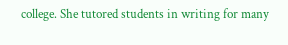college. She tutored students in writing for many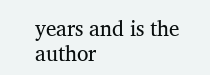years and is the author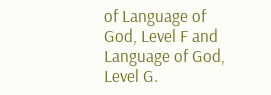of Language of God, Level F and Language of God, Level G.